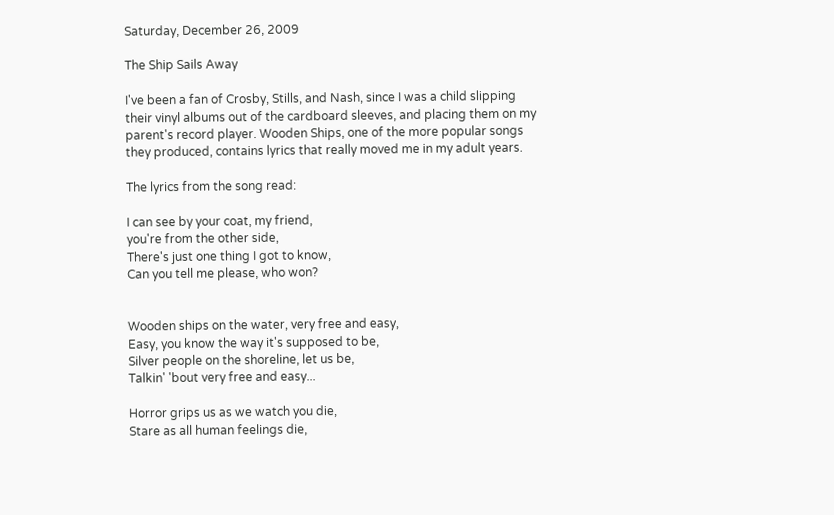Saturday, December 26, 2009

The Ship Sails Away

I've been a fan of Crosby, Stills, and Nash, since I was a child slipping their vinyl albums out of the cardboard sleeves, and placing them on my parent's record player. Wooden Ships, one of the more popular songs they produced, contains lyrics that really moved me in my adult years.

The lyrics from the song read:

I can see by your coat, my friend,
you're from the other side,
There's just one thing I got to know,
Can you tell me please, who won?


Wooden ships on the water, very free and easy,
Easy, you know the way it's supposed to be,
Silver people on the shoreline, let us be,
Talkin' 'bout very free and easy...

Horror grips us as we watch you die,
Stare as all human feelings die,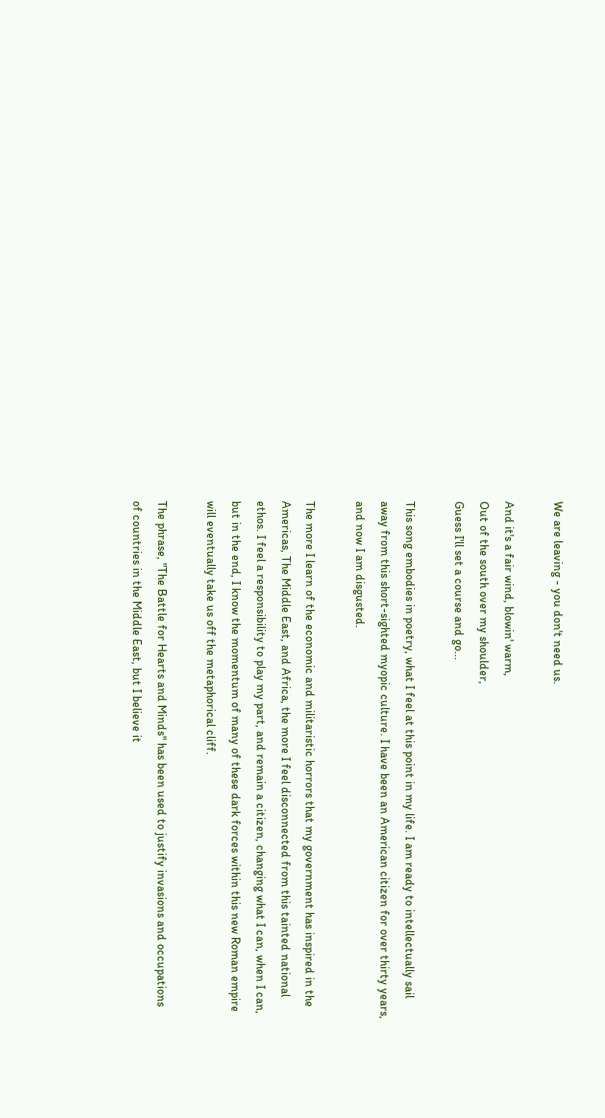We are leaving - you don't need us.

And it's a fair wind, blowin' warm,
Out of the south over my shoulder,
Guess I'll set a course and go...

This song embodies in poetry, what I feel at this point in my life. I am ready to intellectually sail away from this short-sighted myopic culture. I have been an American citizen for over thirty years, and now I am disgusted.

The more I learn of the economic and militaristic horrors that my government has inspired in the Americas, The Middle East, and Africa, the more I feel disconnected from this tainted national ethos. I feel a responsibility to play my part, and remain a citizen, changing what I can, when I can, but in the end, I know the momentum of many of these dark forces within this new Roman empire will eventually take us off the metaphorical cliff.

The phrase, "The Battle for Hearts and Minds" has been used to justify invasions and occupations of countries in the Middle East, but I believe it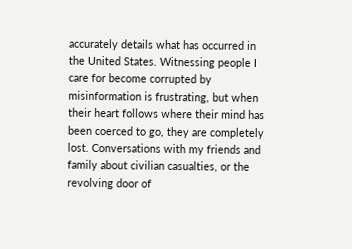accurately details what has occurred in the United States. Witnessing people I care for become corrupted by misinformation is frustrating, but when their heart follows where their mind has been coerced to go, they are completely lost. Conversations with my friends and family about civilian casualties, or the revolving door of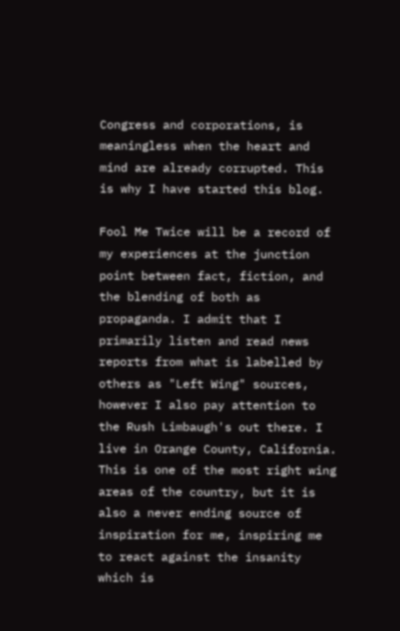Congress and corporations, is meaningless when the heart and mind are already corrupted. This is why I have started this blog.

Fool Me Twice will be a record of my experiences at the junction point between fact, fiction, and the blending of both as propaganda. I admit that I primarily listen and read news reports from what is labelled by others as "Left Wing" sources, however I also pay attention to the Rush Limbaugh's out there. I live in Orange County, California. This is one of the most right wing areas of the country, but it is also a never ending source of inspiration for me, inspiring me to react against the insanity which is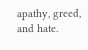apathy, greed, and hate.